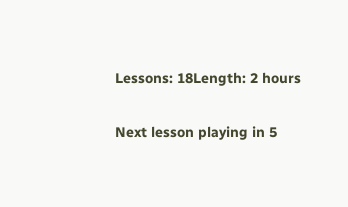Lessons: 18Length: 2 hours

Next lesson playing in 5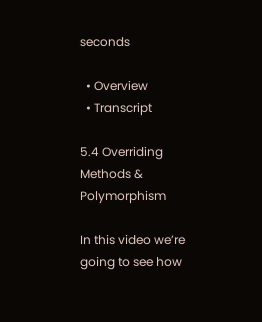seconds

  • Overview
  • Transcript

5.4 Overriding Methods & Polymorphism

In this video we’re going to see how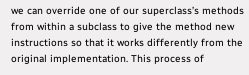we can override one of our superclass’s methods from within a subclass to give the method new instructions so that it works differently from the original implementation. This process of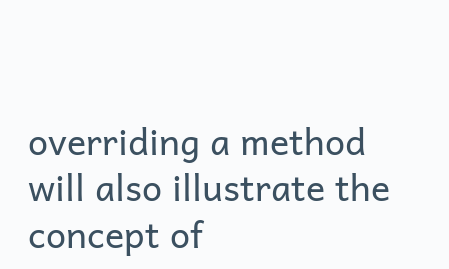overriding a method will also illustrate the concept of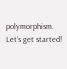polymorphism. Let’s get started!